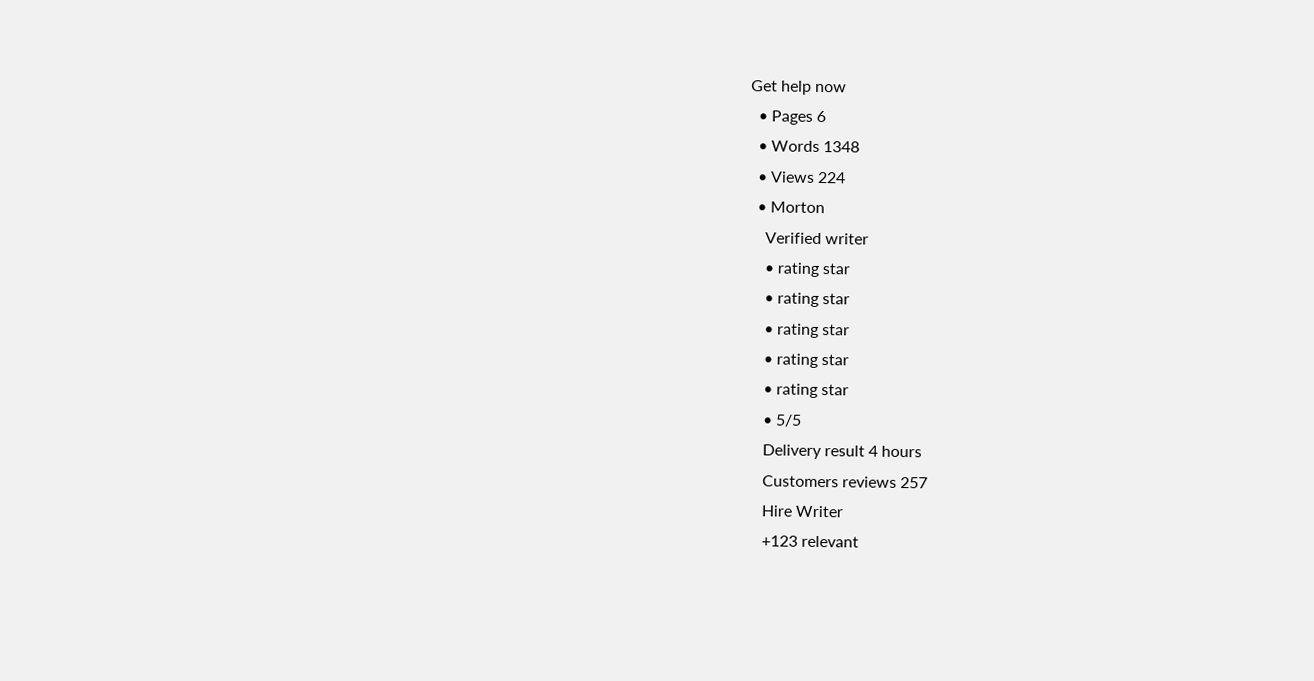Get help now
  • Pages 6
  • Words 1348
  • Views 224
  • Morton
    Verified writer
    • rating star
    • rating star
    • rating star
    • rating star
    • rating star
    • 5/5
    Delivery result 4 hours
    Customers reviews 257
    Hire Writer
    +123 relevant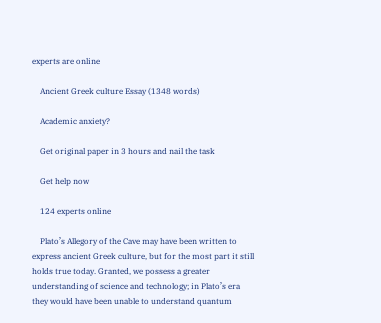experts are online

    Ancient Greek culture Essay (1348 words)

    Academic anxiety?

    Get original paper in 3 hours and nail the task

    Get help now

    124 experts online

    Plato’s Allegory of the Cave may have been written to express ancient Greek culture, but for the most part it still holds true today. Granted, we possess a greater understanding of science and technology; in Plato’s era they would have been unable to understand quantum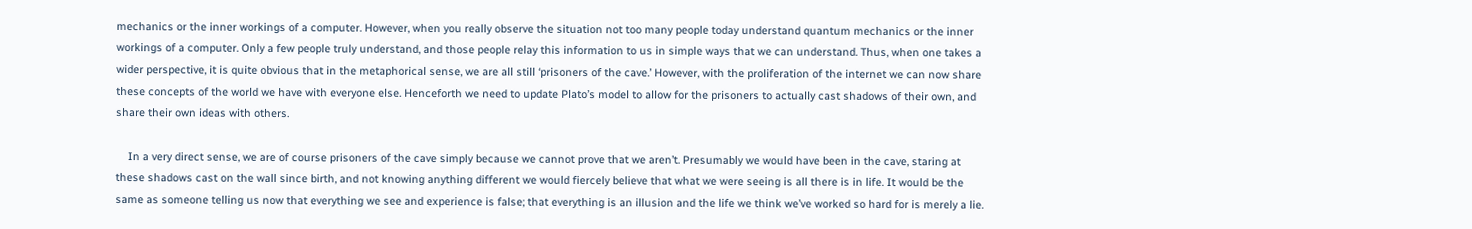mechanics or the inner workings of a computer. However, when you really observe the situation not too many people today understand quantum mechanics or the inner workings of a computer. Only a few people truly understand, and those people relay this information to us in simple ways that we can understand. Thus, when one takes a wider perspective, it is quite obvious that in the metaphorical sense, we are all still ‘prisoners of the cave.’ However, with the proliferation of the internet we can now share these concepts of the world we have with everyone else. Henceforth we need to update Plato’s model to allow for the prisoners to actually cast shadows of their own, and share their own ideas with others.

    In a very direct sense, we are of course prisoners of the cave simply because we cannot prove that we aren’t. Presumably we would have been in the cave, staring at these shadows cast on the wall since birth, and not knowing anything different we would fiercely believe that what we were seeing is all there is in life. It would be the same as someone telling us now that everything we see and experience is false; that everything is an illusion and the life we think we’ve worked so hard for is merely a lie.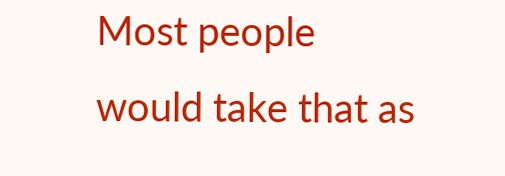Most people would take that as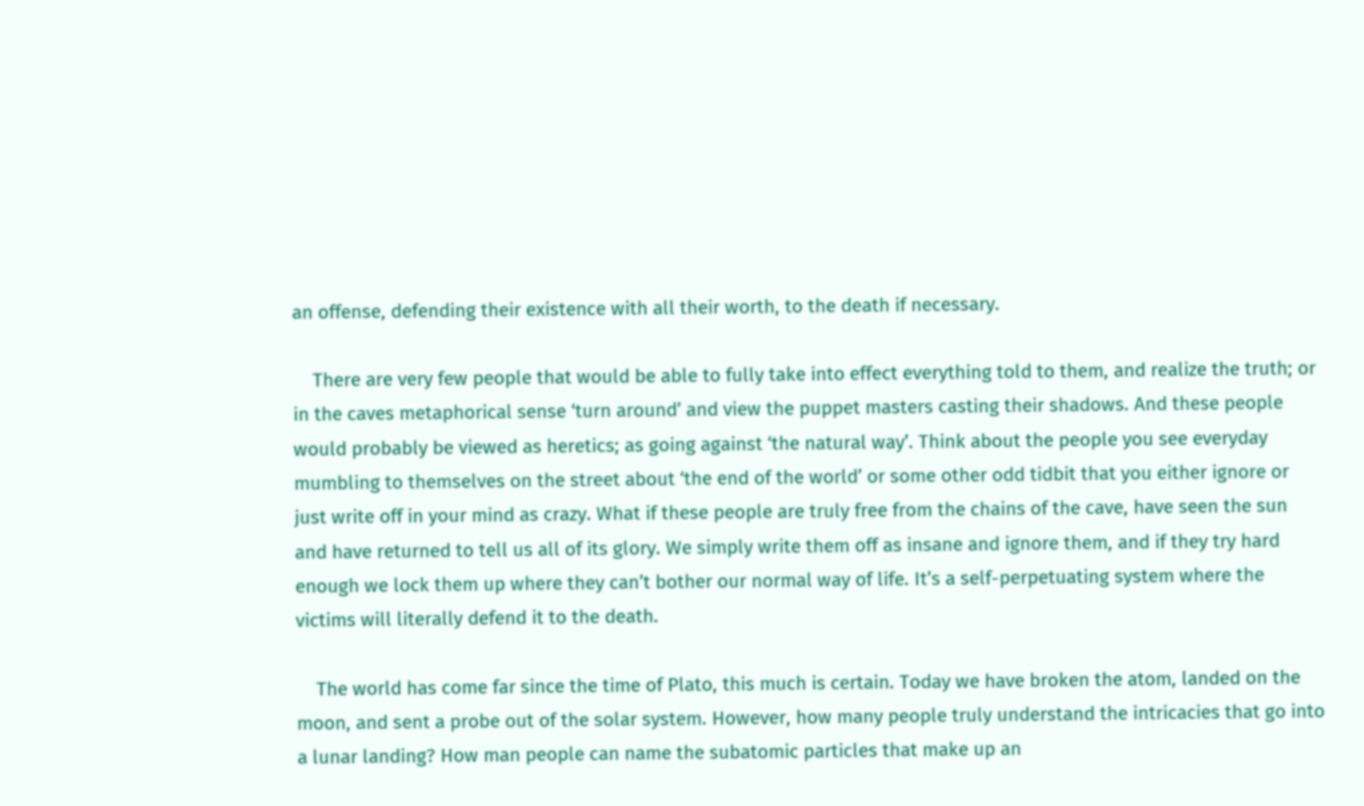an offense, defending their existence with all their worth, to the death if necessary.

    There are very few people that would be able to fully take into effect everything told to them, and realize the truth; or in the caves metaphorical sense ‘turn around’ and view the puppet masters casting their shadows. And these people would probably be viewed as heretics; as going against ‘the natural way’. Think about the people you see everyday mumbling to themselves on the street about ‘the end of the world’ or some other odd tidbit that you either ignore or just write off in your mind as crazy. What if these people are truly free from the chains of the cave, have seen the sun and have returned to tell us all of its glory. We simply write them off as insane and ignore them, and if they try hard enough we lock them up where they can’t bother our normal way of life. It’s a self-perpetuating system where the victims will literally defend it to the death.

    The world has come far since the time of Plato, this much is certain. Today we have broken the atom, landed on the moon, and sent a probe out of the solar system. However, how many people truly understand the intricacies that go into a lunar landing? How man people can name the subatomic particles that make up an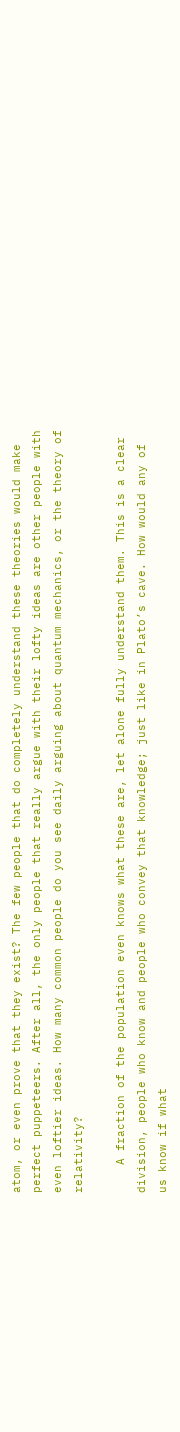atom, or even prove that they exist? The few people that do completely understand these theories would make perfect puppeteers. After all, the only people that really argue with their lofty ideas are other people with even loftier ideas. How many common people do you see daily arguing about quantum mechanics, or the theory of relativity?

    A fraction of the population even knows what these are, let alone fully understand them. This is a clear division, people who know and people who convey that knowledge; just like in Plato’s cave. How would any of us know if what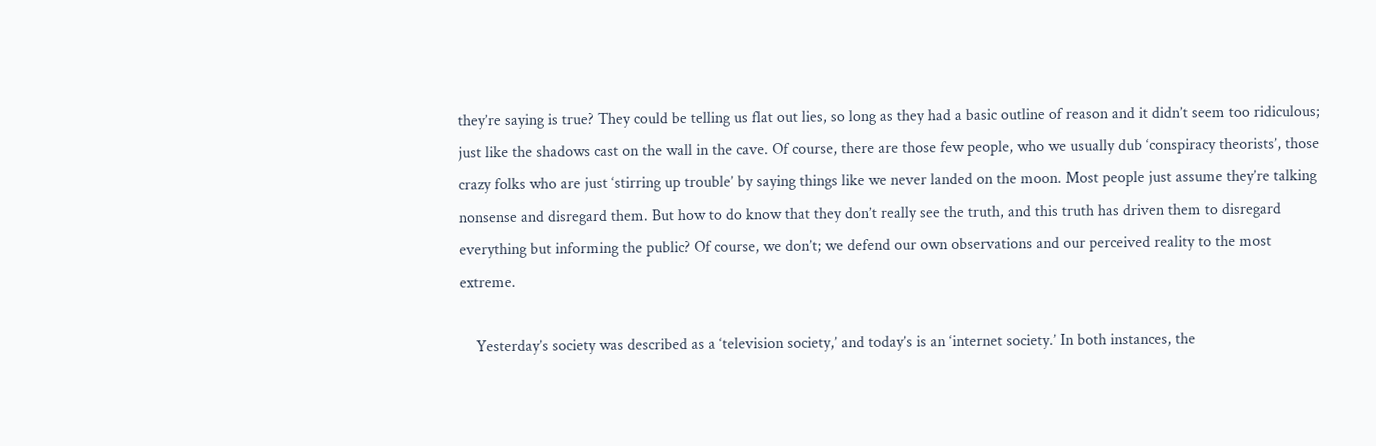they’re saying is true? They could be telling us flat out lies, so long as they had a basic outline of reason and it didn’t seem too ridiculous; just like the shadows cast on the wall in the cave. Of course, there are those few people, who we usually dub ‘conspiracy theorists’, those crazy folks who are just ‘stirring up trouble’ by saying things like we never landed on the moon. Most people just assume they’re talking nonsense and disregard them. But how to do know that they don’t really see the truth, and this truth has driven them to disregard everything but informing the public? Of course, we don’t; we defend our own observations and our perceived reality to the most extreme.

    Yesterday’s society was described as a ‘television society,’ and today’s is an ‘internet society.’ In both instances, the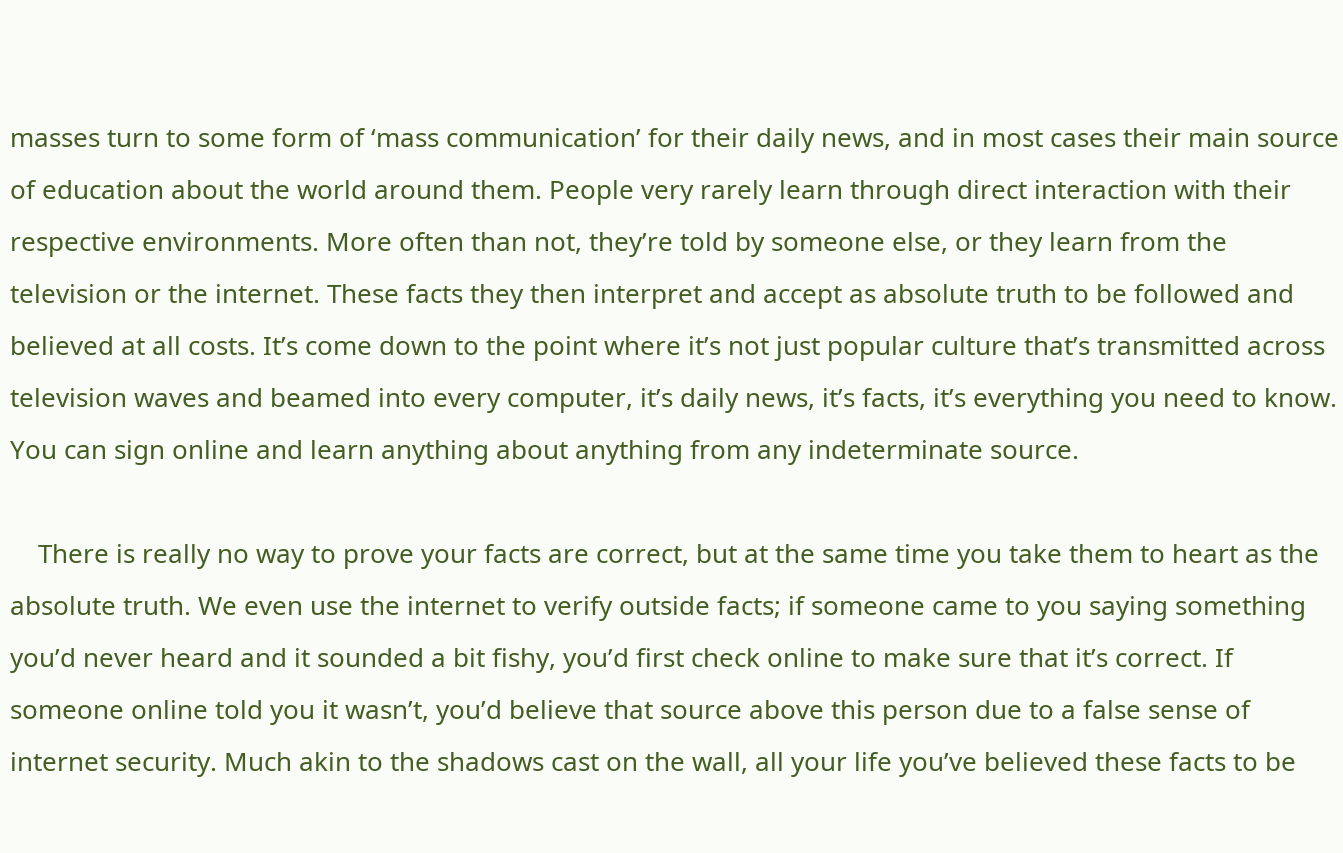masses turn to some form of ‘mass communication’ for their daily news, and in most cases their main source of education about the world around them. People very rarely learn through direct interaction with their respective environments. More often than not, they’re told by someone else, or they learn from the television or the internet. These facts they then interpret and accept as absolute truth to be followed and believed at all costs. It’s come down to the point where it’s not just popular culture that’s transmitted across television waves and beamed into every computer, it’s daily news, it’s facts, it’s everything you need to know. You can sign online and learn anything about anything from any indeterminate source.

    There is really no way to prove your facts are correct, but at the same time you take them to heart as the absolute truth. We even use the internet to verify outside facts; if someone came to you saying something you’d never heard and it sounded a bit fishy, you’d first check online to make sure that it’s correct. If someone online told you it wasn’t, you’d believe that source above this person due to a false sense of internet security. Much akin to the shadows cast on the wall, all your life you’ve believed these facts to be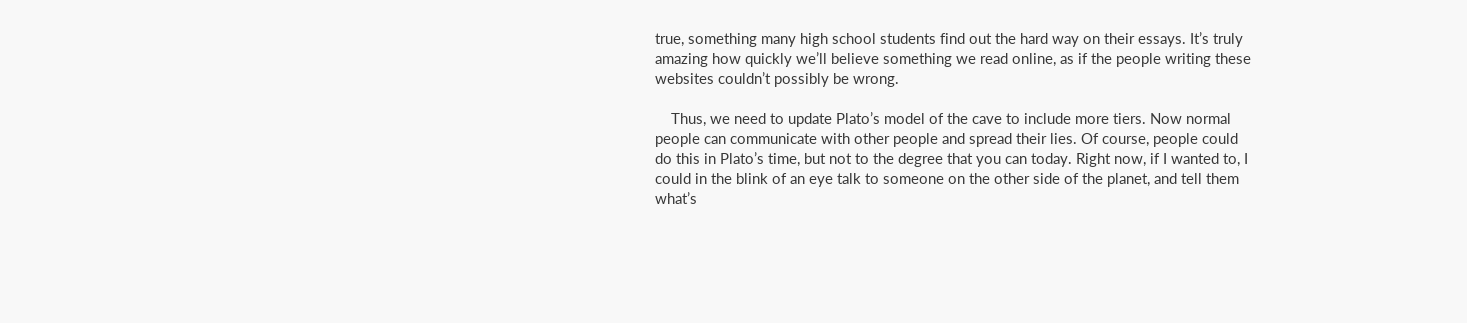true, something many high school students find out the hard way on their essays. It’s truly amazing how quickly we’ll believe something we read online, as if the people writing these websites couldn’t possibly be wrong.

    Thus, we need to update Plato’s model of the cave to include more tiers. Now normal people can communicate with other people and spread their lies. Of course, people could do this in Plato’s time, but not to the degree that you can today. Right now, if I wanted to, I could in the blink of an eye talk to someone on the other side of the planet, and tell them what’s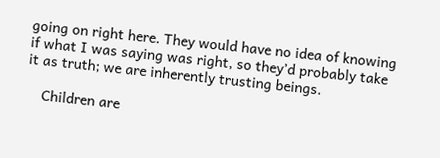going on right here. They would have no idea of knowing if what I was saying was right, so they’d probably take it as truth; we are inherently trusting beings.

    Children are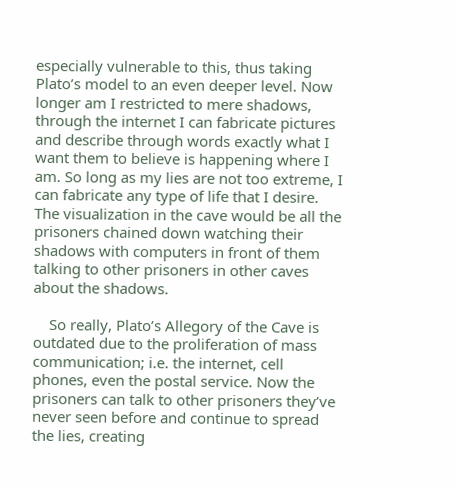especially vulnerable to this, thus taking Plato’s model to an even deeper level. Now longer am I restricted to mere shadows, through the internet I can fabricate pictures and describe through words exactly what I want them to believe is happening where I am. So long as my lies are not too extreme, I can fabricate any type of life that I desire. The visualization in the cave would be all the prisoners chained down watching their shadows with computers in front of them talking to other prisoners in other caves about the shadows.

    So really, Plato’s Allegory of the Cave is outdated due to the proliferation of mass communication; i.e. the internet, cell phones, even the postal service. Now the prisoners can talk to other prisoners they’ve never seen before and continue to spread the lies, creating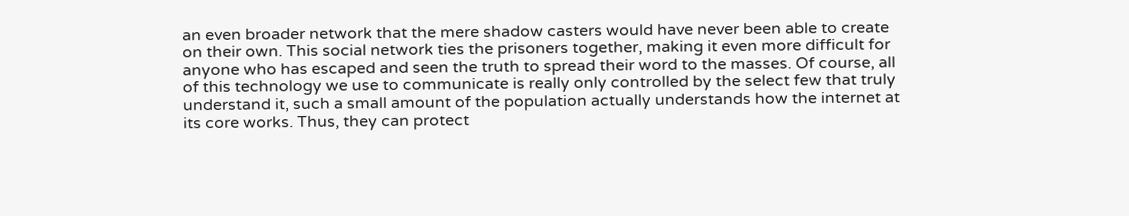an even broader network that the mere shadow casters would have never been able to create on their own. This social network ties the prisoners together, making it even more difficult for anyone who has escaped and seen the truth to spread their word to the masses. Of course, all of this technology we use to communicate is really only controlled by the select few that truly understand it, such a small amount of the population actually understands how the internet at its core works. Thus, they can protect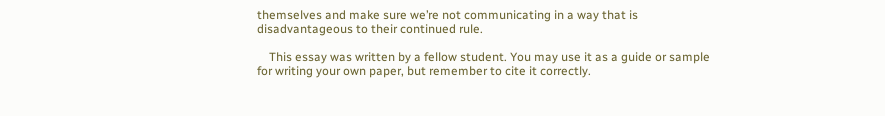themselves and make sure we’re not communicating in a way that is disadvantageous to their continued rule.

    This essay was written by a fellow student. You may use it as a guide or sample for writing your own paper, but remember to cite it correctly.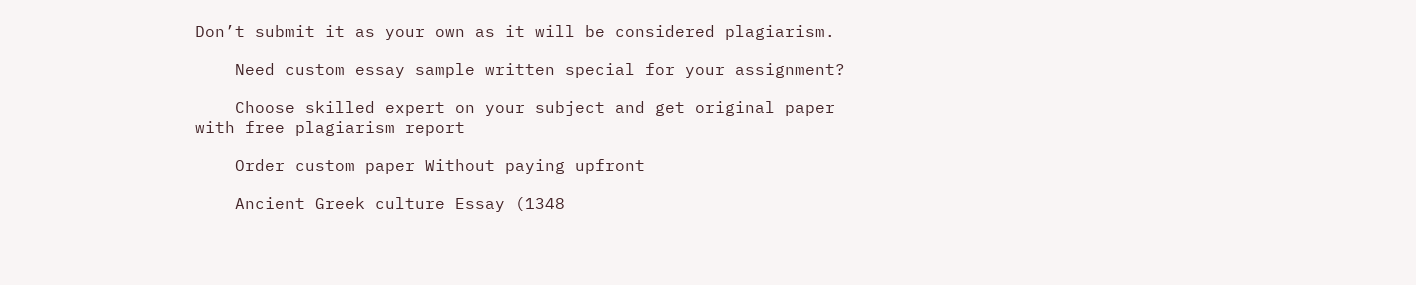Don’t submit it as your own as it will be considered plagiarism.

    Need custom essay sample written special for your assignment?

    Choose skilled expert on your subject and get original paper with free plagiarism report

    Order custom paper Without paying upfront

    Ancient Greek culture Essay (1348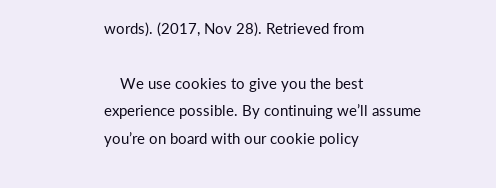words). (2017, Nov 28). Retrieved from

    We use cookies to give you the best experience possible. By continuing we’ll assume you’re on board with our cookie policy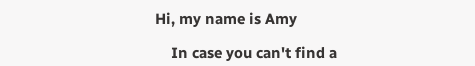Hi, my name is Amy

    In case you can't find a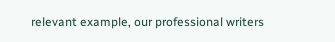relevant example, our professional writers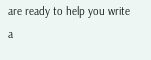are ready to help you write a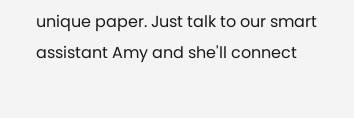unique paper. Just talk to our smart assistant Amy and she'll connect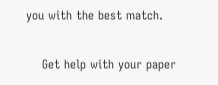you with the best match.

    Get help with your paper